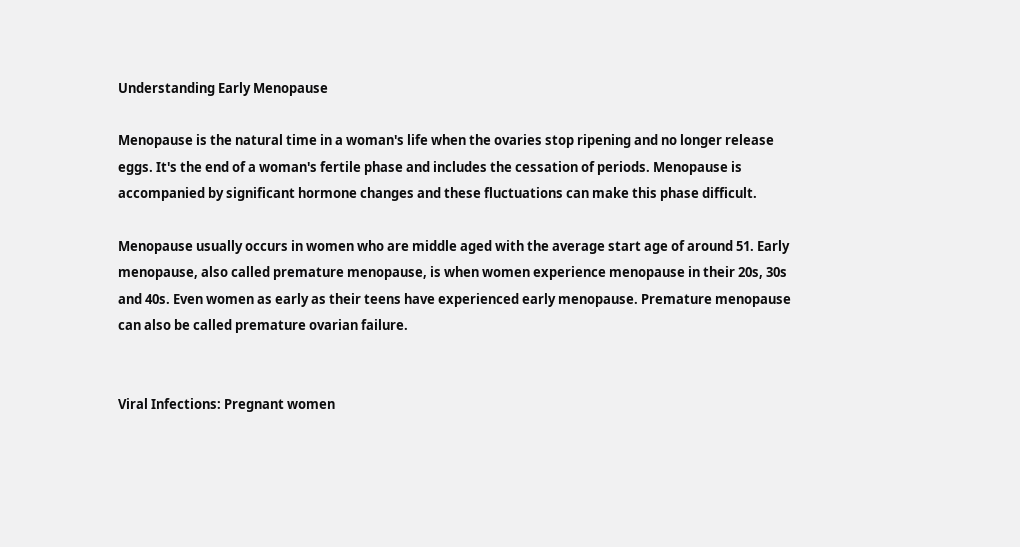Understanding Early Menopause

Menopause is the natural time in a woman's life when the ovaries stop ripening and no longer release eggs. It's the end of a woman's fertile phase and includes the cessation of periods. Menopause is accompanied by significant hormone changes and these fluctuations can make this phase difficult.

Menopause usually occurs in women who are middle aged with the average start age of around 51. Early menopause, also called premature menopause, is when women experience menopause in their 20s, 30s and 40s. Even women as early as their teens have experienced early menopause. Premature menopause can also be called premature ovarian failure.


Viral Infections: Pregnant women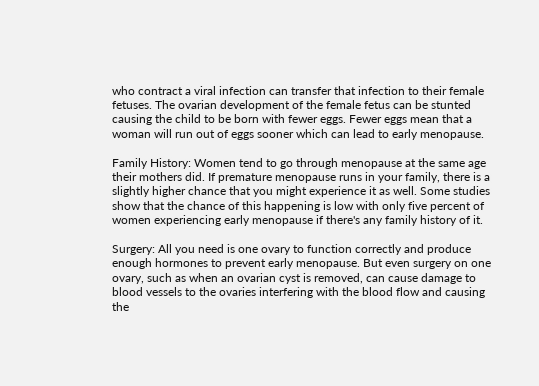who contract a viral infection can transfer that infection to their female fetuses. The ovarian development of the female fetus can be stunted causing the child to be born with fewer eggs. Fewer eggs mean that a woman will run out of eggs sooner which can lead to early menopause.

Family History: Women tend to go through menopause at the same age their mothers did. If premature menopause runs in your family, there is a slightly higher chance that you might experience it as well. Some studies show that the chance of this happening is low with only five percent of women experiencing early menopause if there's any family history of it.

Surgery: All you need is one ovary to function correctly and produce enough hormones to prevent early menopause. But even surgery on one ovary, such as when an ovarian cyst is removed, can cause damage to blood vessels to the ovaries interfering with the blood flow and causing the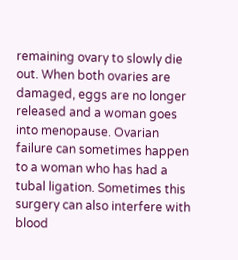remaining ovary to slowly die out. When both ovaries are damaged, eggs are no longer released and a woman goes into menopause. Ovarian failure can sometimes happen to a woman who has had a tubal ligation. Sometimes this surgery can also interfere with blood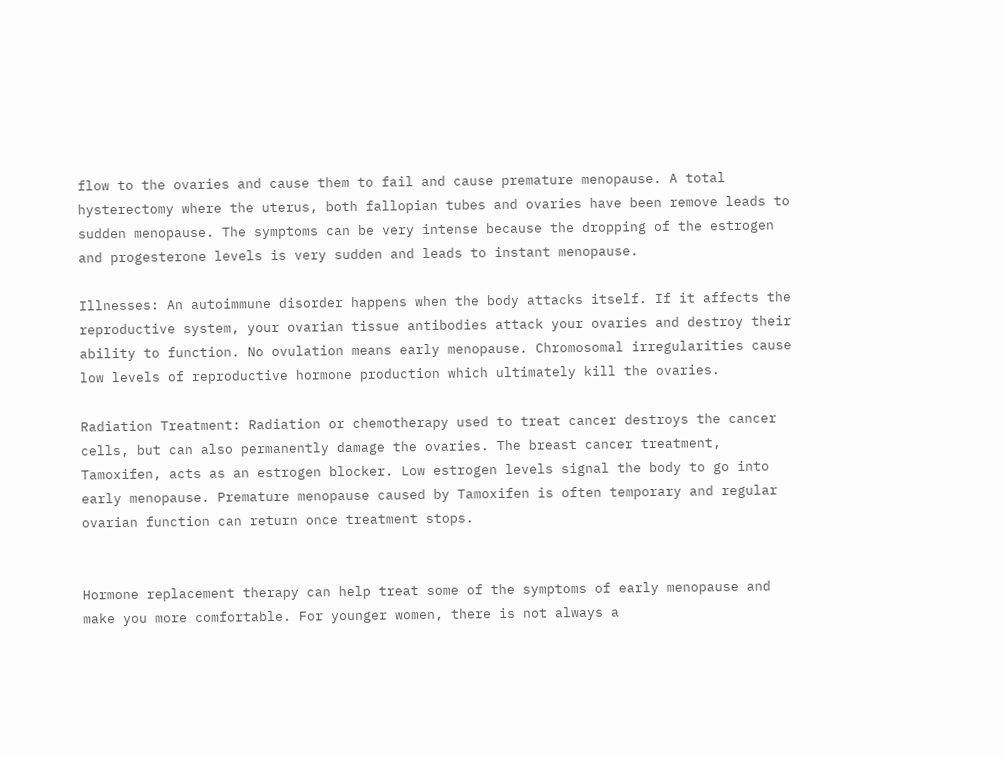flow to the ovaries and cause them to fail and cause premature menopause. A total hysterectomy where the uterus, both fallopian tubes and ovaries have been remove leads to sudden menopause. The symptoms can be very intense because the dropping of the estrogen and progesterone levels is very sudden and leads to instant menopause.

Illnesses: An autoimmune disorder happens when the body attacks itself. If it affects the reproductive system, your ovarian tissue antibodies attack your ovaries and destroy their ability to function. No ovulation means early menopause. Chromosomal irregularities cause low levels of reproductive hormone production which ultimately kill the ovaries.

Radiation Treatment: Radiation or chemotherapy used to treat cancer destroys the cancer cells, but can also permanently damage the ovaries. The breast cancer treatment, Tamoxifen, acts as an estrogen blocker. Low estrogen levels signal the body to go into early menopause. Premature menopause caused by Tamoxifen is often temporary and regular ovarian function can return once treatment stops.


Hormone replacement therapy can help treat some of the symptoms of early menopause and make you more comfortable. For younger women, there is not always a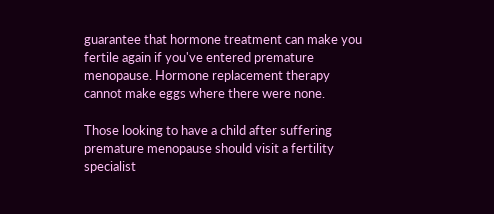guarantee that hormone treatment can make you fertile again if you've entered premature menopause. Hormone replacement therapy cannot make eggs where there were none.

Those looking to have a child after suffering premature menopause should visit a fertility specialist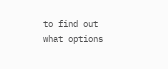to find out what options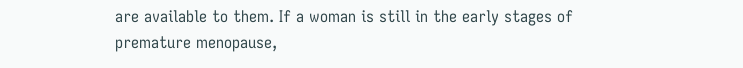are available to them. If a woman is still in the early stages of premature menopause,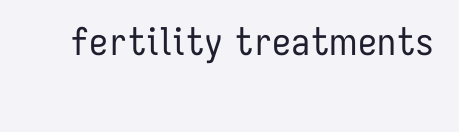fertility treatments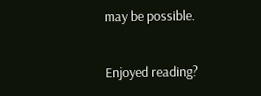may be possible.


Enjoyed reading?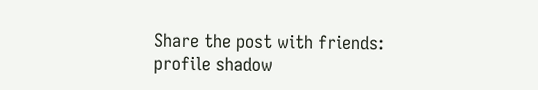Share the post with friends:
profile shadow